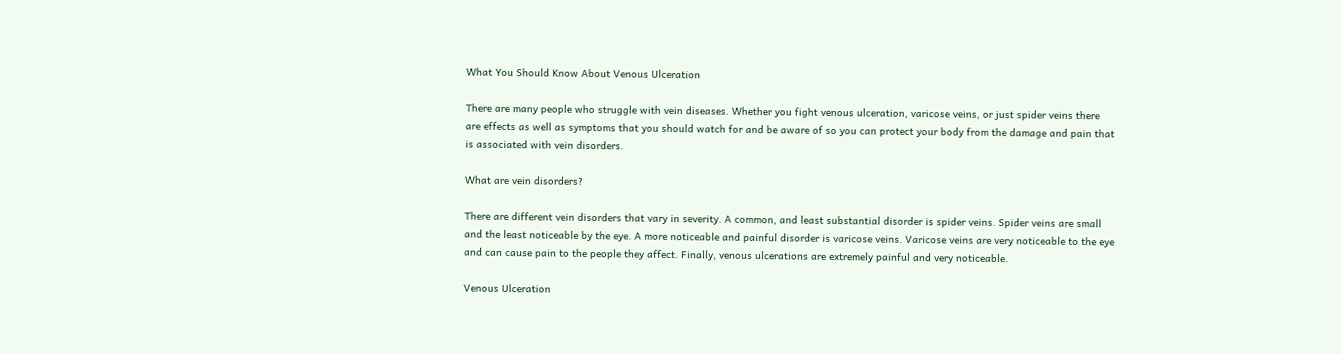What You Should Know About Venous Ulceration

There are many people who struggle with vein diseases. Whether you fight venous ulceration, varicose veins, or just spider veins there are effects as well as symptoms that you should watch for and be aware of so you can protect your body from the damage and pain that is associated with vein disorders.

What are vein disorders?

There are different vein disorders that vary in severity. A common, and least substantial disorder is spider veins. Spider veins are small and the least noticeable by the eye. A more noticeable and painful disorder is varicose veins. Varicose veins are very noticeable to the eye and can cause pain to the people they affect. Finally, venous ulcerations are extremely painful and very noticeable.

Venous Ulceration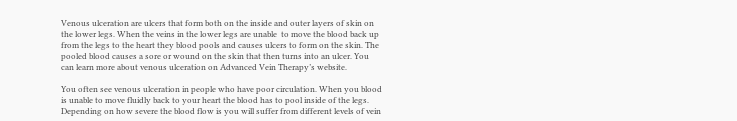Venous ulceration are ulcers that form both on the inside and outer layers of skin on the lower legs. When the veins in the lower legs are unable  to move the blood back up from the legs to the heart they blood pools and causes ulcers to form on the skin. The pooled blood causes a sore or wound on the skin that then turns into an ulcer. You can learn more about venous ulceration on Advanced Vein Therapy’s website.

You often see venous ulceration in people who have poor circulation. When you blood is unable to move fluidly back to your heart the blood has to pool inside of the legs. Depending on how severe the blood flow is you will suffer from different levels of vein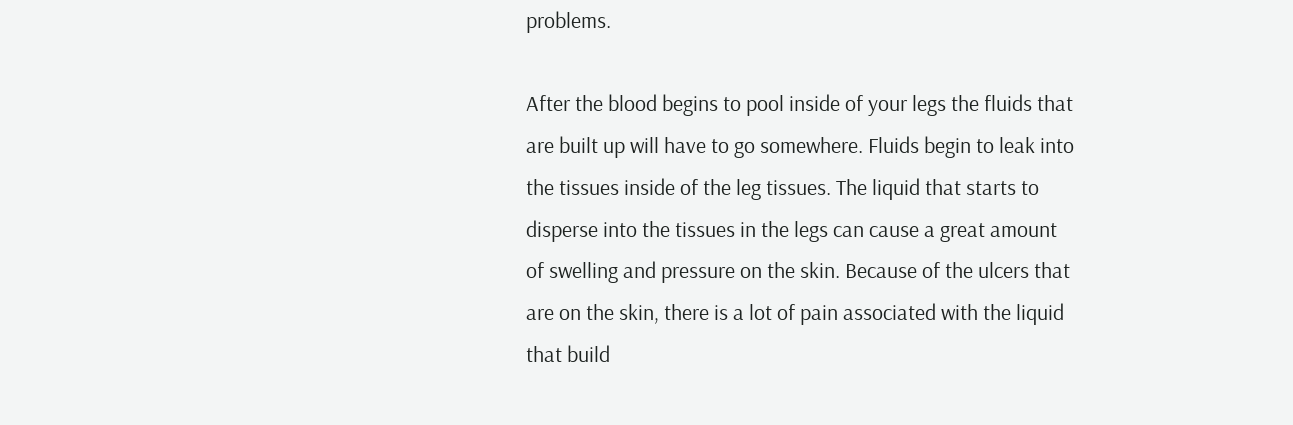problems.

After the blood begins to pool inside of your legs the fluids that are built up will have to go somewhere. Fluids begin to leak into the tissues inside of the leg tissues. The liquid that starts to disperse into the tissues in the legs can cause a great amount of swelling and pressure on the skin. Because of the ulcers that are on the skin, there is a lot of pain associated with the liquid that build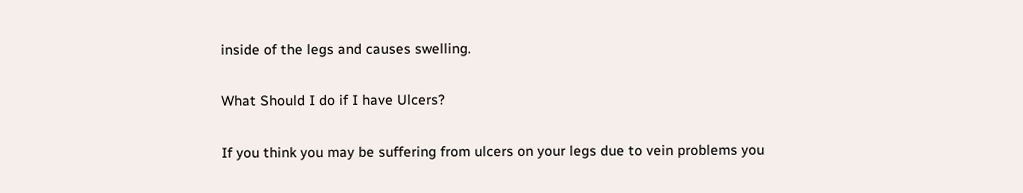inside of the legs and causes swelling.

What Should I do if I have Ulcers?

If you think you may be suffering from ulcers on your legs due to vein problems you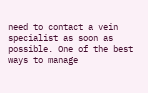need to contact a vein specialist as soon as possible. One of the best ways to manage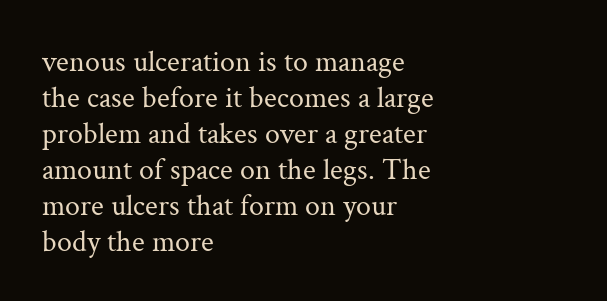venous ulceration is to manage the case before it becomes a large problem and takes over a greater amount of space on the legs. The more ulcers that form on your body the more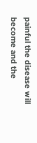painful the disease will become and the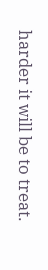harder it will be to treat.